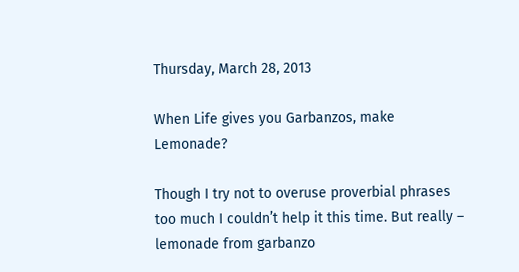Thursday, March 28, 2013

When Life gives you Garbanzos, make Lemonade?

Though I try not to overuse proverbial phrases too much I couldn’t help it this time. But really – lemonade from garbanzo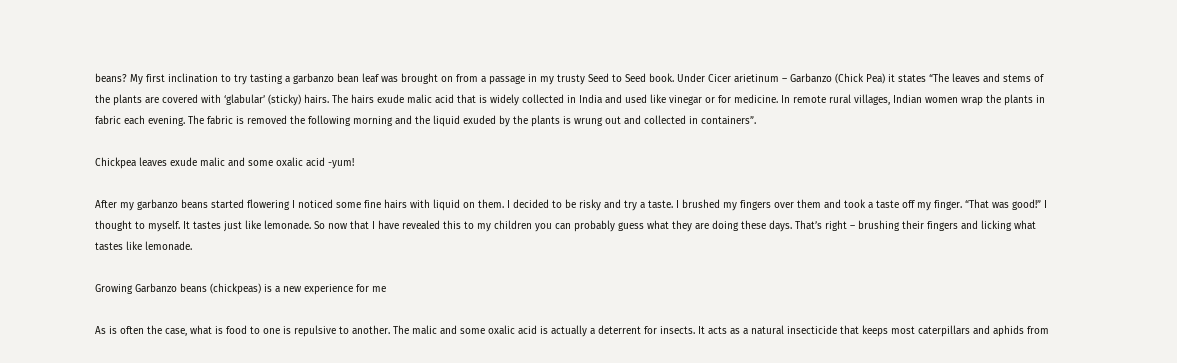beans? My first inclination to try tasting a garbanzo bean leaf was brought on from a passage in my trusty Seed to Seed book. Under Cicer arietinum – Garbanzo (Chick Pea) it states “The leaves and stems of the plants are covered with ‘glabular’ (sticky) hairs. The hairs exude malic acid that is widely collected in India and used like vinegar or for medicine. In remote rural villages, Indian women wrap the plants in fabric each evening. The fabric is removed the following morning and the liquid exuded by the plants is wrung out and collected in containers”.

Chickpea leaves exude malic and some oxalic acid -yum!

After my garbanzo beans started flowering I noticed some fine hairs with liquid on them. I decided to be risky and try a taste. I brushed my fingers over them and took a taste off my finger. “That was good!” I thought to myself. It tastes just like lemonade. So now that I have revealed this to my children you can probably guess what they are doing these days. That’s right – brushing their fingers and licking what tastes like lemonade.

Growing Garbanzo beans (chickpeas) is a new experience for me

As is often the case, what is food to one is repulsive to another. The malic and some oxalic acid is actually a deterrent for insects. It acts as a natural insecticide that keeps most caterpillars and aphids from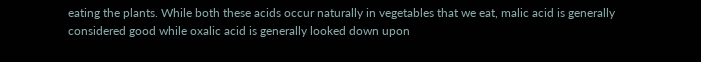eating the plants. While both these acids occur naturally in vegetables that we eat, malic acid is generally considered good while oxalic acid is generally looked down upon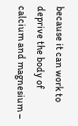because it can work to deprive the body of calcium and magnesium –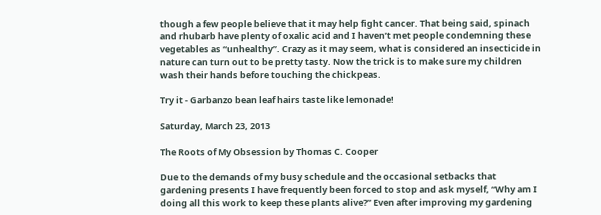though a few people believe that it may help fight cancer. That being said, spinach and rhubarb have plenty of oxalic acid and I haven’t met people condemning these vegetables as “unhealthy”. Crazy as it may seem, what is considered an insecticide in nature can turn out to be pretty tasty. Now the trick is to make sure my children wash their hands before touching the chickpeas.

Try it - Garbanzo bean leaf hairs taste like lemonade!

Saturday, March 23, 2013

The Roots of My Obsession by Thomas C. Cooper

Due to the demands of my busy schedule and the occasional setbacks that gardening presents I have frequently been forced to stop and ask myself, “Why am I doing all this work to keep these plants alive?” Even after improving my gardening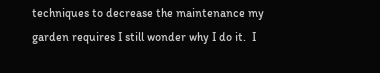techniques to decrease the maintenance my garden requires I still wonder why I do it.  I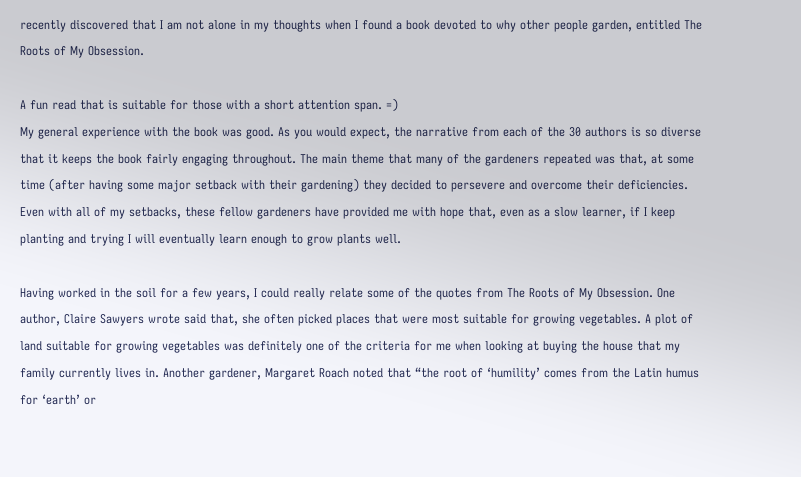recently discovered that I am not alone in my thoughts when I found a book devoted to why other people garden, entitled The Roots of My Obsession.

A fun read that is suitable for those with a short attention span. =)
My general experience with the book was good. As you would expect, the narrative from each of the 30 authors is so diverse that it keeps the book fairly engaging throughout. The main theme that many of the gardeners repeated was that, at some time (after having some major setback with their gardening) they decided to persevere and overcome their deficiencies. Even with all of my setbacks, these fellow gardeners have provided me with hope that, even as a slow learner, if I keep planting and trying I will eventually learn enough to grow plants well.

Having worked in the soil for a few years, I could really relate some of the quotes from The Roots of My Obsession. One author, Claire Sawyers wrote said that, she often picked places that were most suitable for growing vegetables. A plot of land suitable for growing vegetables was definitely one of the criteria for me when looking at buying the house that my family currently lives in. Another gardener, Margaret Roach noted that “the root of ‘humility’ comes from the Latin humus for ‘earth’ or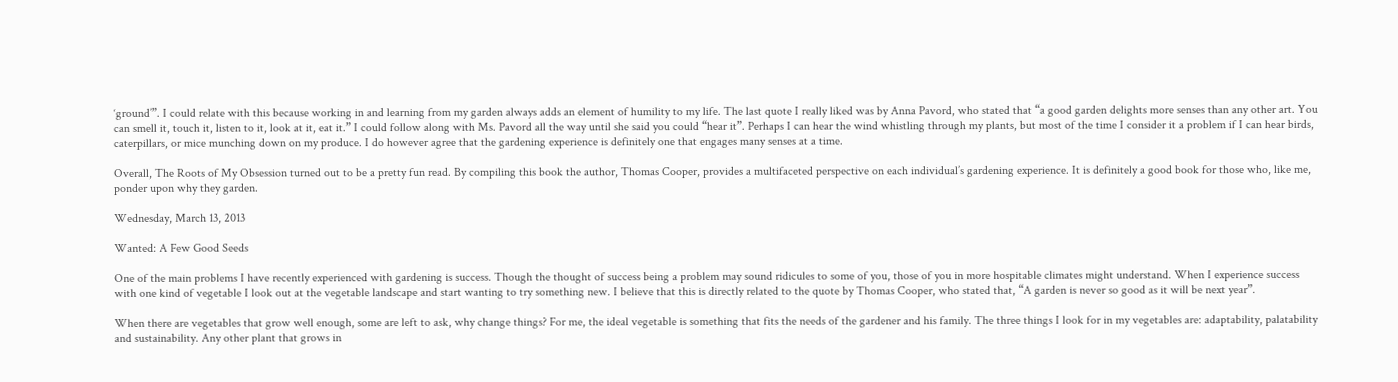‘ground’”. I could relate with this because working in and learning from my garden always adds an element of humility to my life. The last quote I really liked was by Anna Pavord, who stated that “a good garden delights more senses than any other art. You can smell it, touch it, listen to it, look at it, eat it.” I could follow along with Ms. Pavord all the way until she said you could “hear it”. Perhaps I can hear the wind whistling through my plants, but most of the time I consider it a problem if I can hear birds, caterpillars, or mice munching down on my produce. I do however agree that the gardening experience is definitely one that engages many senses at a time.

Overall, The Roots of My Obsession turned out to be a pretty fun read. By compiling this book the author, Thomas Cooper, provides a multifaceted perspective on each individual’s gardening experience. It is definitely a good book for those who, like me, ponder upon why they garden.

Wednesday, March 13, 2013

Wanted: A Few Good Seeds

One of the main problems I have recently experienced with gardening is success. Though the thought of success being a problem may sound ridicules to some of you, those of you in more hospitable climates might understand. When I experience success with one kind of vegetable I look out at the vegetable landscape and start wanting to try something new. I believe that this is directly related to the quote by Thomas Cooper, who stated that, “A garden is never so good as it will be next year”.

When there are vegetables that grow well enough, some are left to ask, why change things? For me, the ideal vegetable is something that fits the needs of the gardener and his family. The three things I look for in my vegetables are: adaptability, palatability and sustainability. Any other plant that grows in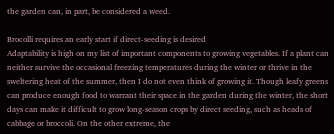the garden can, in part, be considered a weed.

Brocolli requires an early start if direct-seeding is desired
Adaptability is high on my list of important components to growing vegetables. If a plant can neither survive the occasional freezing temperatures during the winter or thrive in the sweltering heat of the summer, then I do not even think of growing it. Though leafy greens can produce enough food to warrant their space in the garden during the winter, the short days can make it difficult to grow long-season crops by direct seeding, such as heads of cabbage or broccoli. On the other extreme, the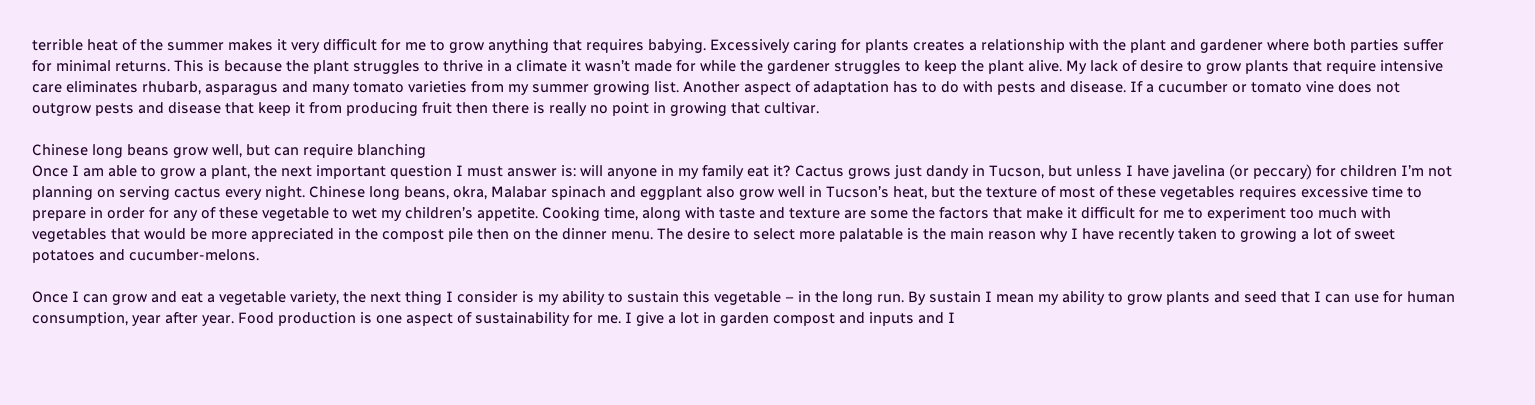terrible heat of the summer makes it very difficult for me to grow anything that requires babying. Excessively caring for plants creates a relationship with the plant and gardener where both parties suffer for minimal returns. This is because the plant struggles to thrive in a climate it wasn’t made for while the gardener struggles to keep the plant alive. My lack of desire to grow plants that require intensive care eliminates rhubarb, asparagus and many tomato varieties from my summer growing list. Another aspect of adaptation has to do with pests and disease. If a cucumber or tomato vine does not outgrow pests and disease that keep it from producing fruit then there is really no point in growing that cultivar.

Chinese long beans grow well, but can require blanching
Once I am able to grow a plant, the next important question I must answer is: will anyone in my family eat it? Cactus grows just dandy in Tucson, but unless I have javelina (or peccary) for children I’m not planning on serving cactus every night. Chinese long beans, okra, Malabar spinach and eggplant also grow well in Tucson’s heat, but the texture of most of these vegetables requires excessive time to prepare in order for any of these vegetable to wet my children’s appetite. Cooking time, along with taste and texture are some the factors that make it difficult for me to experiment too much with vegetables that would be more appreciated in the compost pile then on the dinner menu. The desire to select more palatable is the main reason why I have recently taken to growing a lot of sweet potatoes and cucumber-melons.

Once I can grow and eat a vegetable variety, the next thing I consider is my ability to sustain this vegetable – in the long run. By sustain I mean my ability to grow plants and seed that I can use for human consumption, year after year. Food production is one aspect of sustainability for me. I give a lot in garden compost and inputs and I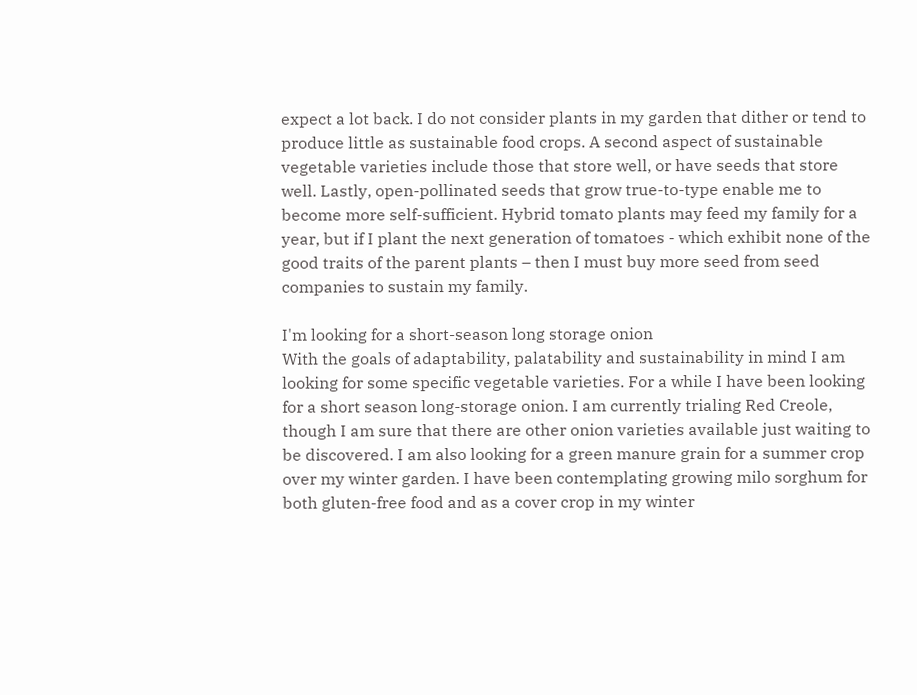expect a lot back. I do not consider plants in my garden that dither or tend to produce little as sustainable food crops. A second aspect of sustainable vegetable varieties include those that store well, or have seeds that store well. Lastly, open-pollinated seeds that grow true-to-type enable me to become more self-sufficient. Hybrid tomato plants may feed my family for a year, but if I plant the next generation of tomatoes - which exhibit none of the good traits of the parent plants – then I must buy more seed from seed companies to sustain my family.

I'm looking for a short-season long storage onion
With the goals of adaptability, palatability and sustainability in mind I am looking for some specific vegetable varieties. For a while I have been looking for a short season long-storage onion. I am currently trialing Red Creole, though I am sure that there are other onion varieties available just waiting to be discovered. I am also looking for a green manure grain for a summer crop over my winter garden. I have been contemplating growing milo sorghum for both gluten-free food and as a cover crop in my winter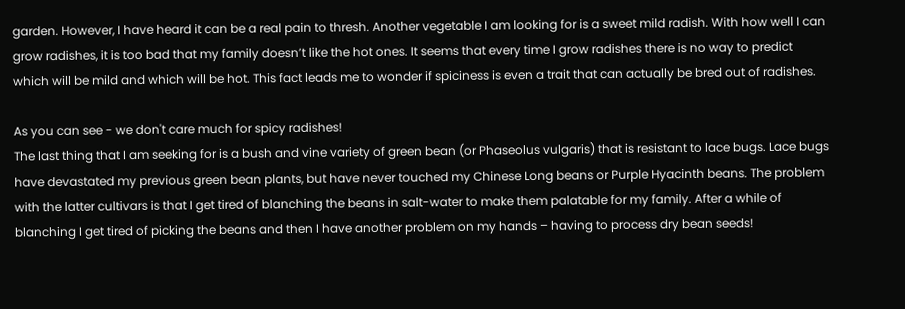garden. However, I have heard it can be a real pain to thresh. Another vegetable I am looking for is a sweet mild radish. With how well I can grow radishes, it is too bad that my family doesn’t like the hot ones. It seems that every time I grow radishes there is no way to predict which will be mild and which will be hot. This fact leads me to wonder if spiciness is even a trait that can actually be bred out of radishes.

As you can see - we don't care much for spicy radishes!
The last thing that I am seeking for is a bush and vine variety of green bean (or Phaseolus vulgaris) that is resistant to lace bugs. Lace bugs have devastated my previous green bean plants, but have never touched my Chinese Long beans or Purple Hyacinth beans. The problem with the latter cultivars is that I get tired of blanching the beans in salt-water to make them palatable for my family. After a while of blanching I get tired of picking the beans and then I have another problem on my hands – having to process dry bean seeds!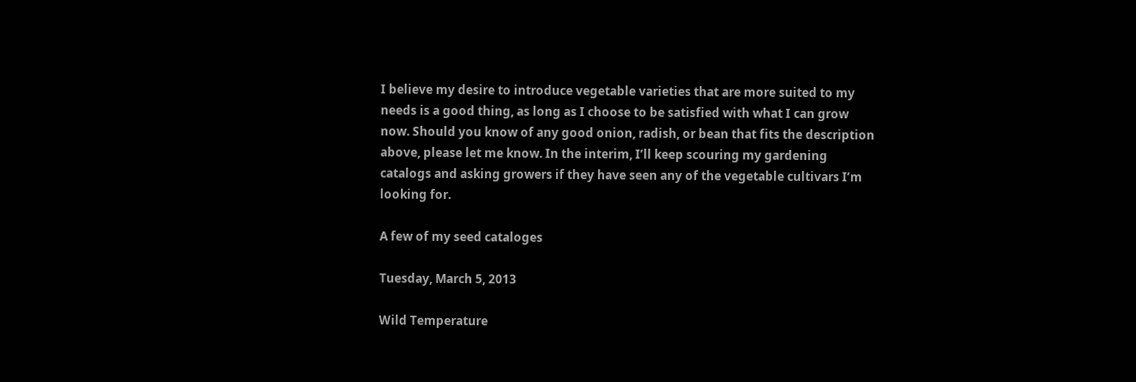I believe my desire to introduce vegetable varieties that are more suited to my needs is a good thing, as long as I choose to be satisfied with what I can grow now. Should you know of any good onion, radish, or bean that fits the description above, please let me know. In the interim, I’ll keep scouring my gardening catalogs and asking growers if they have seen any of the vegetable cultivars I’m looking for.

A few of my seed cataloges

Tuesday, March 5, 2013

Wild Temperature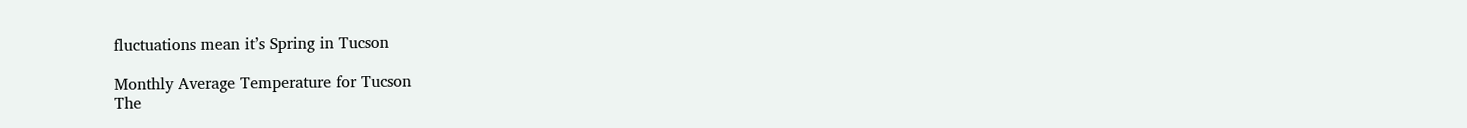fluctuations mean it’s Spring in Tucson

Monthly Average Temperature for Tucson
The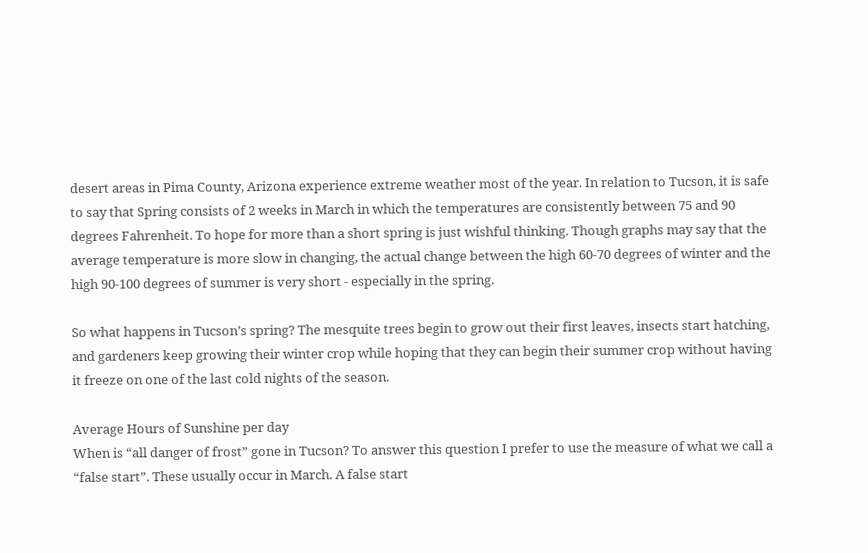desert areas in Pima County, Arizona experience extreme weather most of the year. In relation to Tucson, it is safe to say that Spring consists of 2 weeks in March in which the temperatures are consistently between 75 and 90 degrees Fahrenheit. To hope for more than a short spring is just wishful thinking. Though graphs may say that the average temperature is more slow in changing, the actual change between the high 60-70 degrees of winter and the high 90-100 degrees of summer is very short - especially in the spring.

So what happens in Tucson’s spring? The mesquite trees begin to grow out their first leaves, insects start hatching, and gardeners keep growing their winter crop while hoping that they can begin their summer crop without having it freeze on one of the last cold nights of the season.

Average Hours of Sunshine per day
When is “all danger of frost” gone in Tucson? To answer this question I prefer to use the measure of what we call a “false start”. These usually occur in March. A false start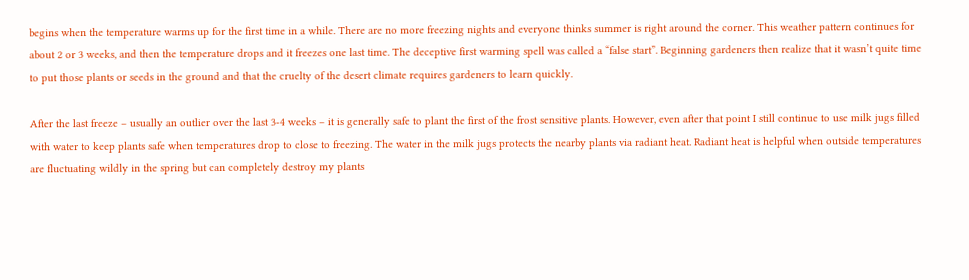begins when the temperature warms up for the first time in a while. There are no more freezing nights and everyone thinks summer is right around the corner. This weather pattern continues for about 2 or 3 weeks, and then the temperature drops and it freezes one last time. The deceptive first warming spell was called a “false start”. Beginning gardeners then realize that it wasn’t quite time to put those plants or seeds in the ground and that the cruelty of the desert climate requires gardeners to learn quickly.

After the last freeze – usually an outlier over the last 3-4 weeks – it is generally safe to plant the first of the frost sensitive plants. However, even after that point I still continue to use milk jugs filled with water to keep plants safe when temperatures drop to close to freezing. The water in the milk jugs protects the nearby plants via radiant heat. Radiant heat is helpful when outside temperatures are fluctuating wildly in the spring but can completely destroy my plants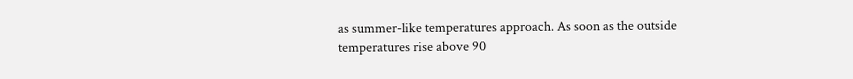as summer-like temperatures approach. As soon as the outside temperatures rise above 90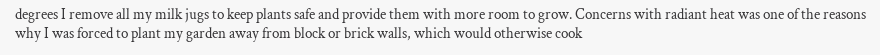degrees I remove all my milk jugs to keep plants safe and provide them with more room to grow. Concerns with radiant heat was one of the reasons why I was forced to plant my garden away from block or brick walls, which would otherwise cook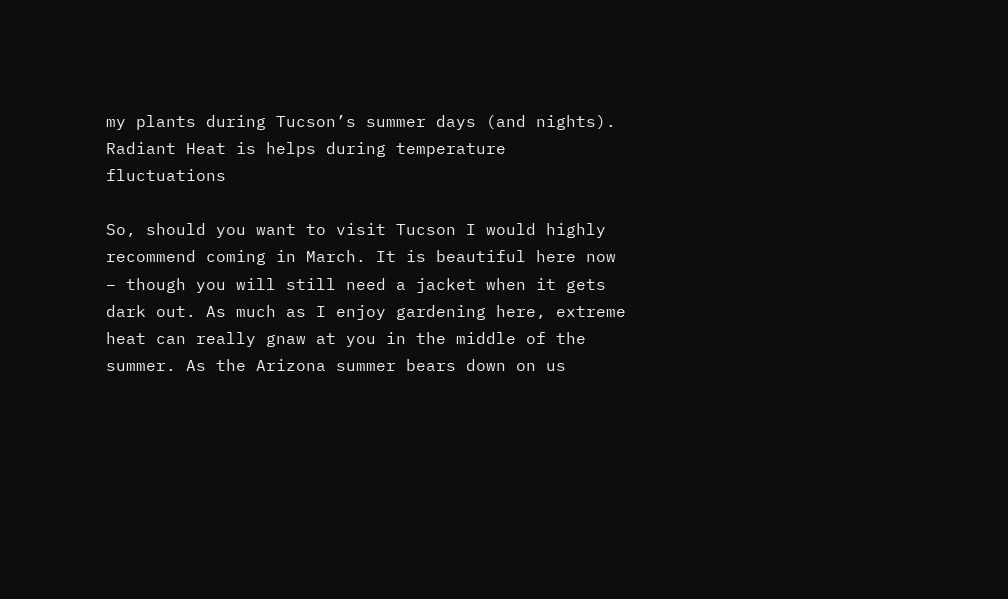my plants during Tucson’s summer days (and nights).
Radiant Heat is helps during temperature fluctuations

So, should you want to visit Tucson I would highly recommend coming in March. It is beautiful here now – though you will still need a jacket when it gets dark out. As much as I enjoy gardening here, extreme heat can really gnaw at you in the middle of the summer. As the Arizona summer bears down on us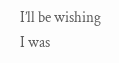I’ll be wishing I was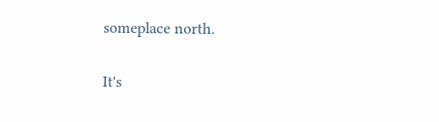someplace north.

It's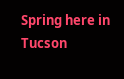Spring here in Tucson